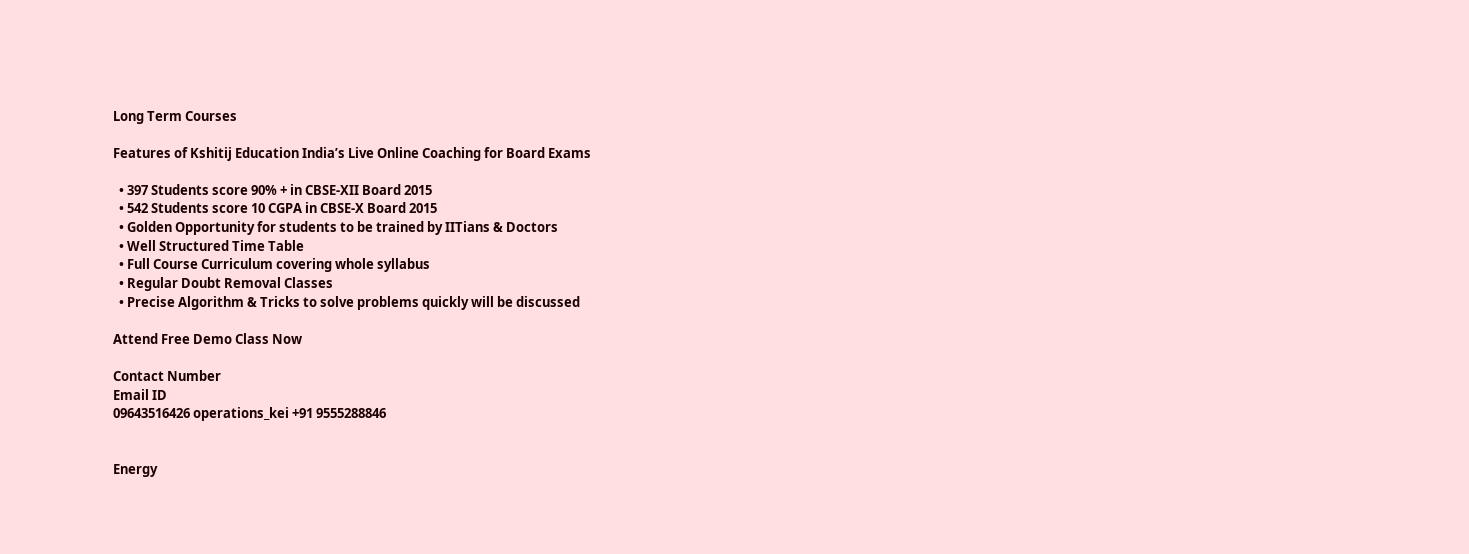Long Term Courses

Features of Kshitij Education India’s Live Online Coaching for Board Exams

  • 397 Students score 90% + in CBSE-XII Board 2015
  • 542 Students score 10 CGPA in CBSE-X Board 2015
  • Golden Opportunity for students to be trained by IITians & Doctors
  • Well Structured Time Table
  • Full Course Curriculum covering whole syllabus
  • Regular Doubt Removal Classes
  • Precise Algorithm & Tricks to solve problems quickly will be discussed

Attend Free Demo Class Now

Contact Number
Email ID
09643516426 operations_kei +91 9555288846


Energy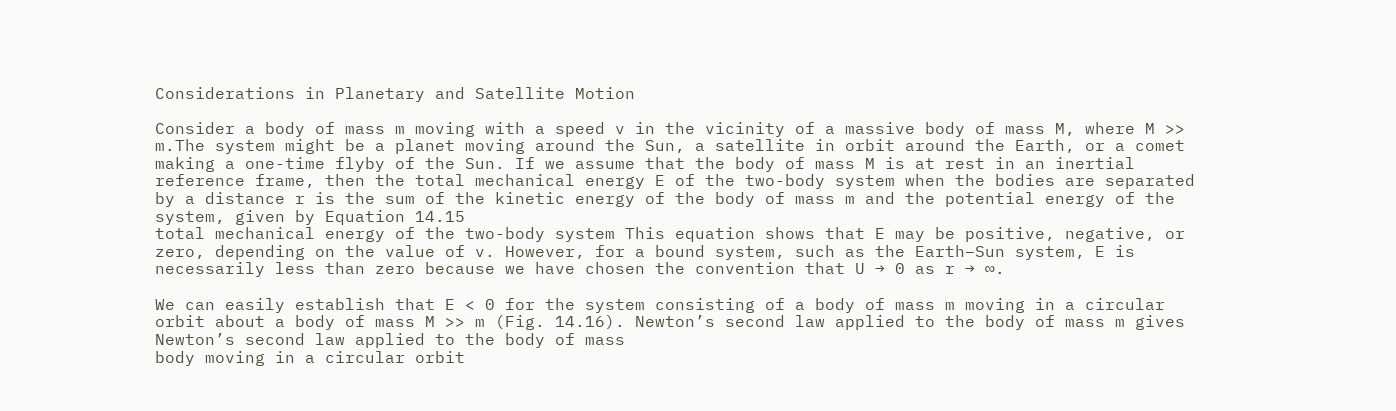Considerations in Planetary and Satellite Motion

Consider a body of mass m moving with a speed v in the vicinity of a massive body of mass M, where M >> m.The system might be a planet moving around the Sun, a satellite in orbit around the Earth, or a comet making a one-time flyby of the Sun. If we assume that the body of mass M is at rest in an inertial reference frame, then the total mechanical energy E of the two-body system when the bodies are separated by a distance r is the sum of the kinetic energy of the body of mass m and the potential energy of the system, given by Equation 14.15
total mechanical energy of the two-body system This equation shows that E may be positive, negative, or zero, depending on the value of v. However, for a bound system, such as the Earth–Sun system, E is necessarily less than zero because we have chosen the convention that U → 0 as r → ∞.

We can easily establish that E < 0 for the system consisting of a body of mass m moving in a circular orbit about a body of mass M >> m (Fig. 14.16). Newton’s second law applied to the body of mass m gives
Newton’s second law applied to the body of mass
body moving in a circular orbit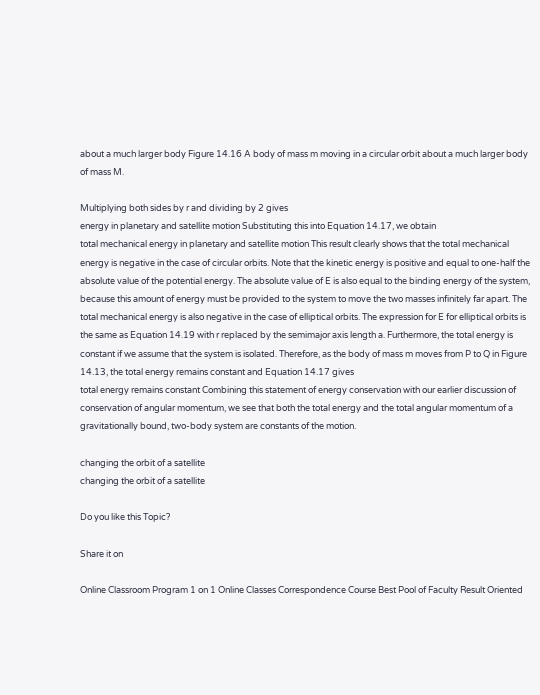about a much larger body Figure 14.16 A body of mass m moving in a circular orbit about a much larger body of mass M.

Multiplying both sides by r and dividing by 2 gives
energy in planetary and satellite motion Substituting this into Equation 14.17, we obtain
total mechanical energy in planetary and satellite motion This result clearly shows that the total mechanical energy is negative in the case of circular orbits. Note that the kinetic energy is positive and equal to one-half the absolute value of the potential energy. The absolute value of E is also equal to the binding energy of the system, because this amount of energy must be provided to the system to move the two masses infinitely far apart. The total mechanical energy is also negative in the case of elliptical orbits. The expression for E for elliptical orbits is the same as Equation 14.19 with r replaced by the semimajor axis length a. Furthermore, the total energy is constant if we assume that the system is isolated. Therefore, as the body of mass m moves from P to Q in Figure 14.13, the total energy remains constant and Equation 14.17 gives
total energy remains constant Combining this statement of energy conservation with our earlier discussion of conservation of angular momentum, we see that both the total energy and the total angular momentum of a gravitationally bound, two-body system are constants of the motion.

changing the orbit of a satellite
changing the orbit of a satellite

Do you like this Topic?

Share it on

Online Classroom Program 1 on 1 Online Classes Correspondence Course Best Pool of Faculty Result Oriented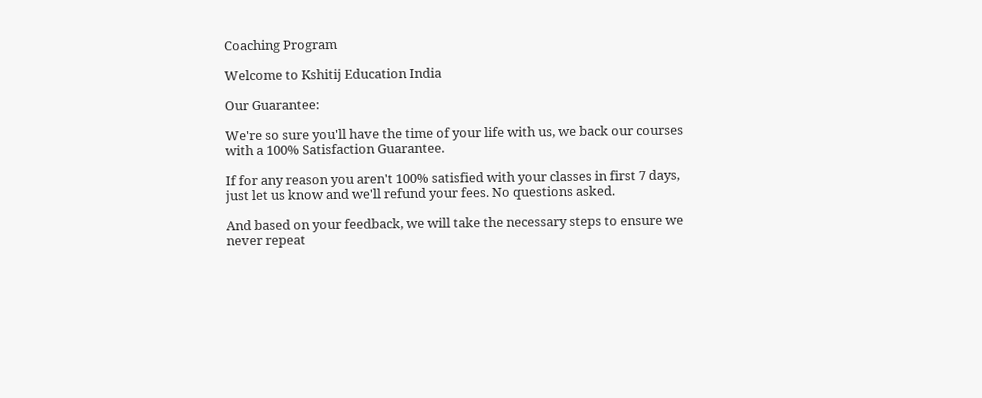Coaching Program

Welcome to Kshitij Education India

Our Guarantee:

We're so sure you'll have the time of your life with us, we back our courses with a 100% Satisfaction Guarantee.

If for any reason you aren't 100% satisfied with your classes in first 7 days, just let us know and we'll refund your fees. No questions asked.

And based on your feedback, we will take the necessary steps to ensure we never repeat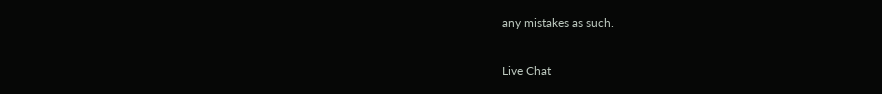any mistakes as such.

Live Chat